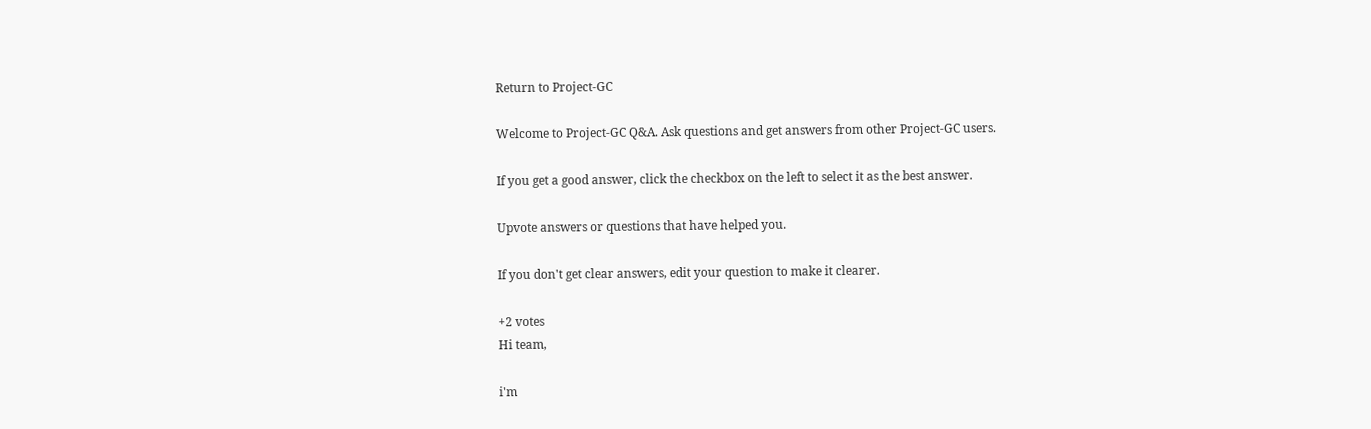Return to Project-GC

Welcome to Project-GC Q&A. Ask questions and get answers from other Project-GC users.

If you get a good answer, click the checkbox on the left to select it as the best answer.

Upvote answers or questions that have helped you.

If you don't get clear answers, edit your question to make it clearer.

+2 votes
Hi team,

i'm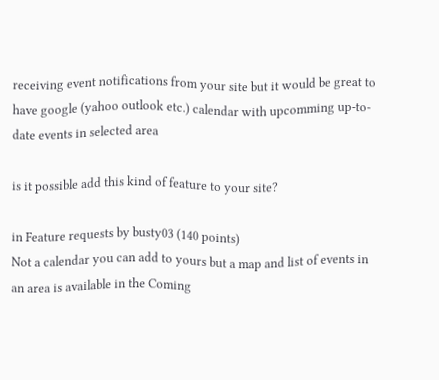receiving event notifications from your site but it would be great to have google (yahoo outlook etc.) calendar with upcomming up-to-date events in selected area

is it possible add this kind of feature to your site?

in Feature requests by busty03 (140 points)
Not a calendar you can add to yours but a map and list of events in an area is available in the Coming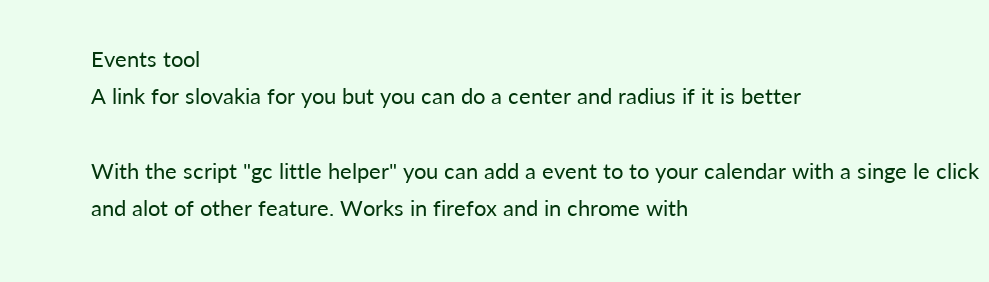Events tool
A link for slovakia for you but you can do a center and radius if it is better

With the script "gc little helper" you can add a event to to your calendar with a singe le click and alot of other feature. Works in firefox and in chrome with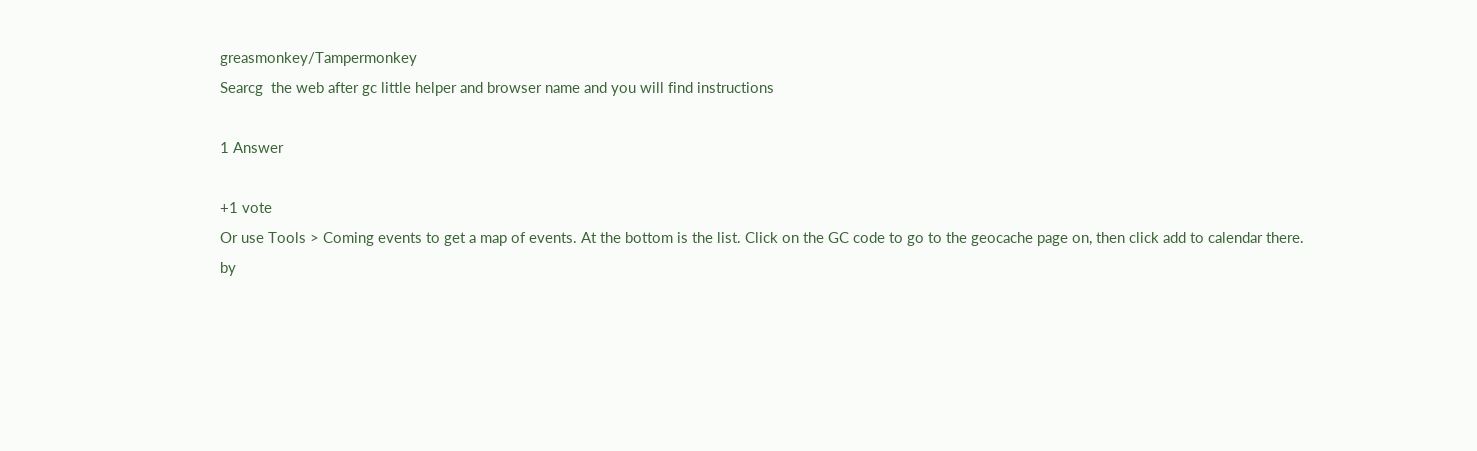greasmonkey/Tampermonkey
Searcg  the web after gc little helper and browser name and you will find instructions

1 Answer

+1 vote
Or use Tools > Coming events to get a map of events. At the bottom is the list. Click on the GC code to go to the geocache page on, then click add to calendar there.
by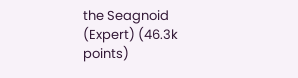the Seagnoid (Expert) (46.3k points)